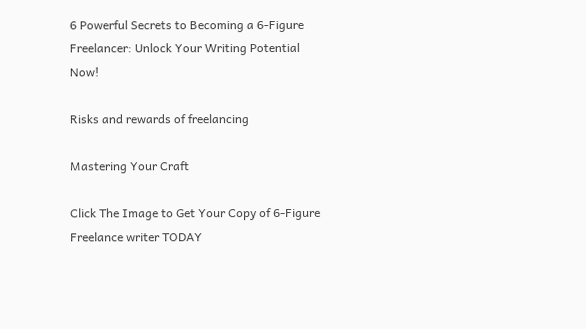6 Powerful Secrets to Becoming a 6-Figure Freelancer: Unlock Your Writing Potential Now!

Risks and rewards of freelancing

Mastering Your Craft

Click The Image to Get Your Copy of 6-Figure Freelance writer TODAY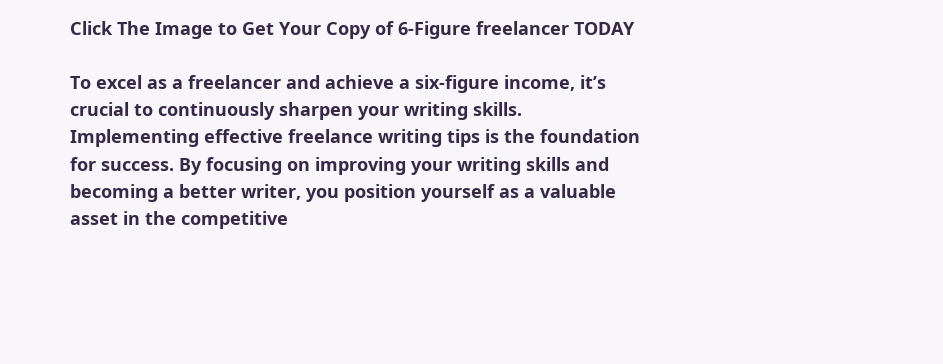Click The Image to Get Your Copy of 6-Figure freelancer TODAY

To excel as a freelancer and achieve a six-figure income, it’s crucial to continuously sharpen your writing skills. Implementing effective freelance writing tips is the foundation for success. By focusing on improving your writing skills and becoming a better writer, you position yourself as a valuable asset in the competitive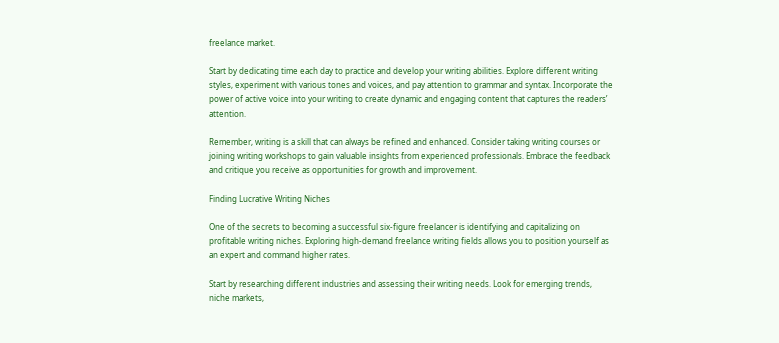freelance market.

Start by dedicating time each day to practice and develop your writing abilities. Explore different writing styles, experiment with various tones and voices, and pay attention to grammar and syntax. Incorporate the power of active voice into your writing to create dynamic and engaging content that captures the readers’ attention.

Remember, writing is a skill that can always be refined and enhanced. Consider taking writing courses or joining writing workshops to gain valuable insights from experienced professionals. Embrace the feedback and critique you receive as opportunities for growth and improvement.

Finding Lucrative Writing Niches

One of the secrets to becoming a successful six-figure freelancer is identifying and capitalizing on profitable writing niches. Exploring high-demand freelance writing fields allows you to position yourself as an expert and command higher rates.

Start by researching different industries and assessing their writing needs. Look for emerging trends, niche markets,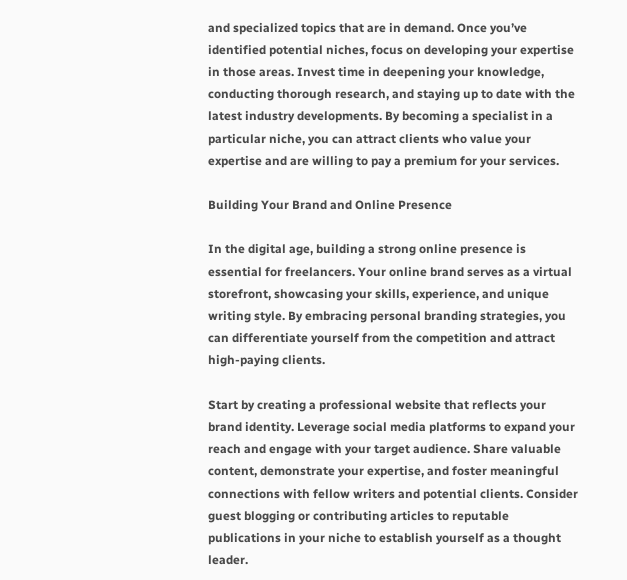and specialized topics that are in demand. Once you’ve identified potential niches, focus on developing your expertise in those areas. Invest time in deepening your knowledge, conducting thorough research, and staying up to date with the latest industry developments. By becoming a specialist in a particular niche, you can attract clients who value your expertise and are willing to pay a premium for your services.

Building Your Brand and Online Presence

In the digital age, building a strong online presence is essential for freelancers. Your online brand serves as a virtual storefront, showcasing your skills, experience, and unique writing style. By embracing personal branding strategies, you can differentiate yourself from the competition and attract high-paying clients.

Start by creating a professional website that reflects your brand identity. Leverage social media platforms to expand your reach and engage with your target audience. Share valuable content, demonstrate your expertise, and foster meaningful connections with fellow writers and potential clients. Consider guest blogging or contributing articles to reputable publications in your niche to establish yourself as a thought leader.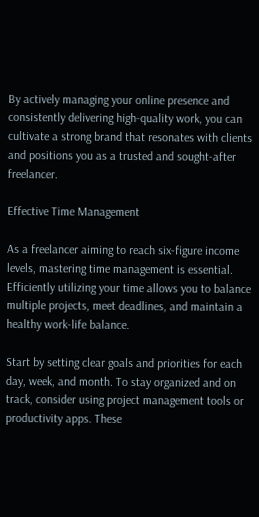By actively managing your online presence and consistently delivering high-quality work, you can cultivate a strong brand that resonates with clients and positions you as a trusted and sought-after freelancer.

Effective Time Management

As a freelancer aiming to reach six-figure income levels, mastering time management is essential. Efficiently utilizing your time allows you to balance multiple projects, meet deadlines, and maintain a healthy work-life balance.

Start by setting clear goals and priorities for each day, week, and month. To stay organized and on track, consider using project management tools or productivity apps. These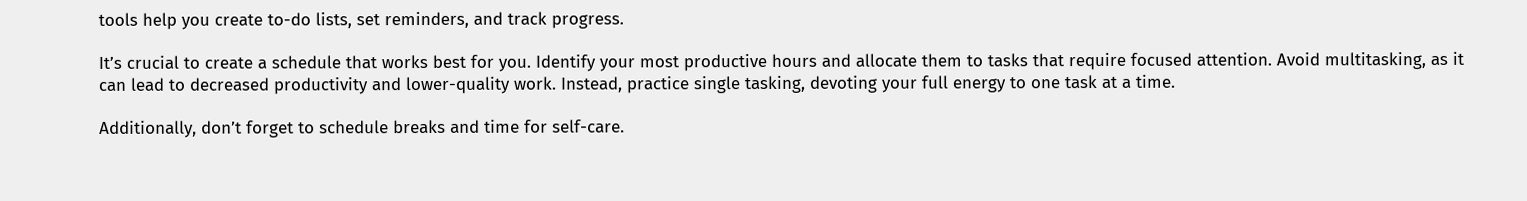tools help you create to-do lists, set reminders, and track progress.

It’s crucial to create a schedule that works best for you. Identify your most productive hours and allocate them to tasks that require focused attention. Avoid multitasking, as it can lead to decreased productivity and lower-quality work. Instead, practice single tasking, devoting your full energy to one task at a time.

Additionally, don’t forget to schedule breaks and time for self-care.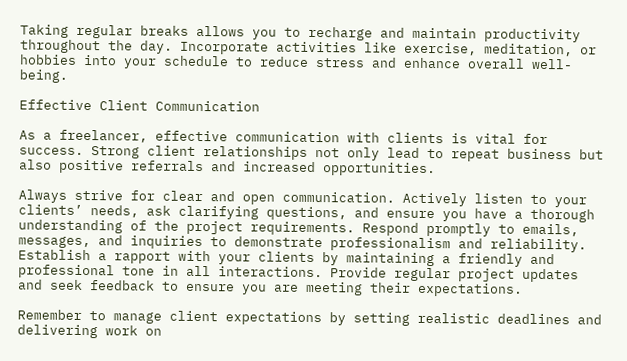Taking regular breaks allows you to recharge and maintain productivity throughout the day. Incorporate activities like exercise, meditation, or hobbies into your schedule to reduce stress and enhance overall well-being.

Effective Client Communication

As a freelancer, effective communication with clients is vital for success. Strong client relationships not only lead to repeat business but also positive referrals and increased opportunities.

Always strive for clear and open communication. Actively listen to your clients’ needs, ask clarifying questions, and ensure you have a thorough understanding of the project requirements. Respond promptly to emails, messages, and inquiries to demonstrate professionalism and reliability. Establish a rapport with your clients by maintaining a friendly and professional tone in all interactions. Provide regular project updates and seek feedback to ensure you are meeting their expectations.

Remember to manage client expectations by setting realistic deadlines and delivering work on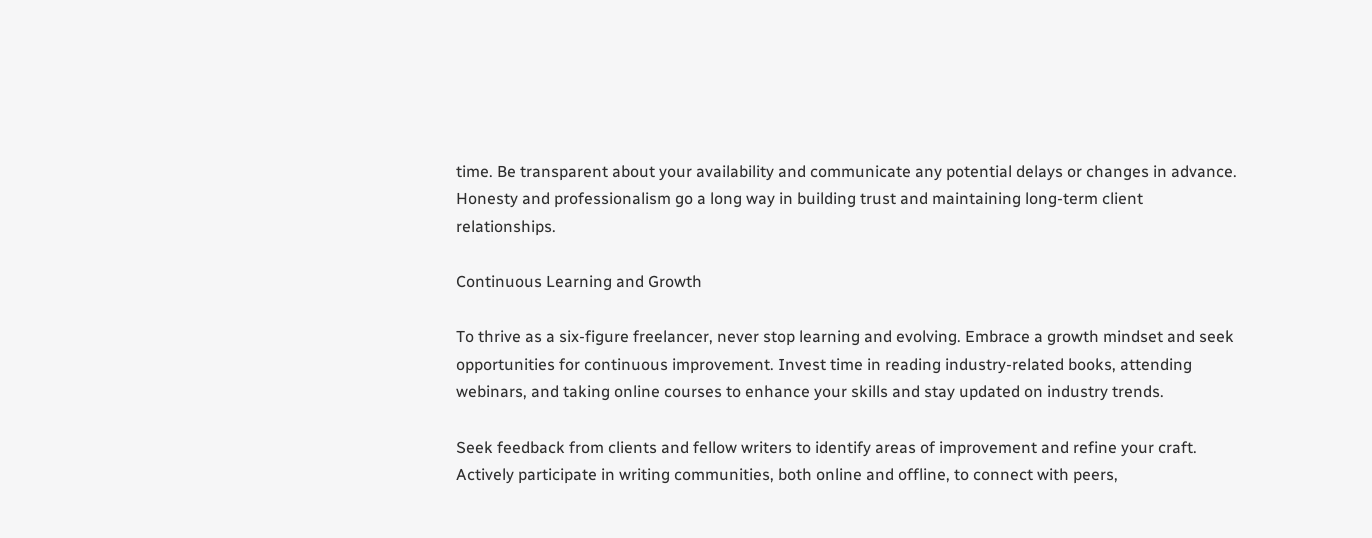time. Be transparent about your availability and communicate any potential delays or changes in advance. Honesty and professionalism go a long way in building trust and maintaining long-term client relationships.

Continuous Learning and Growth

To thrive as a six-figure freelancer, never stop learning and evolving. Embrace a growth mindset and seek opportunities for continuous improvement. Invest time in reading industry-related books, attending webinars, and taking online courses to enhance your skills and stay updated on industry trends.

Seek feedback from clients and fellow writers to identify areas of improvement and refine your craft. Actively participate in writing communities, both online and offline, to connect with peers,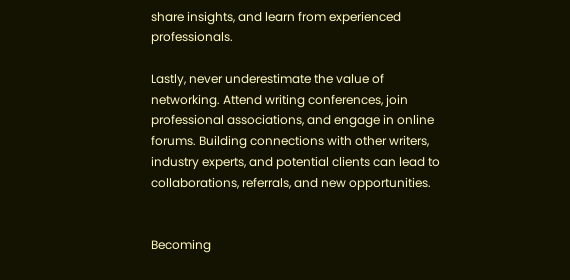share insights, and learn from experienced professionals.

Lastly, never underestimate the value of networking. Attend writing conferences, join professional associations, and engage in online forums. Building connections with other writers, industry experts, and potential clients can lead to collaborations, referrals, and new opportunities.


Becoming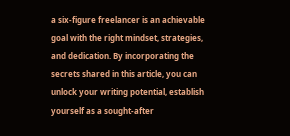a six-figure freelancer is an achievable goal with the right mindset, strategies, and dedication. By incorporating the secrets shared in this article, you can unlock your writing potential, establish yourself as a sought-after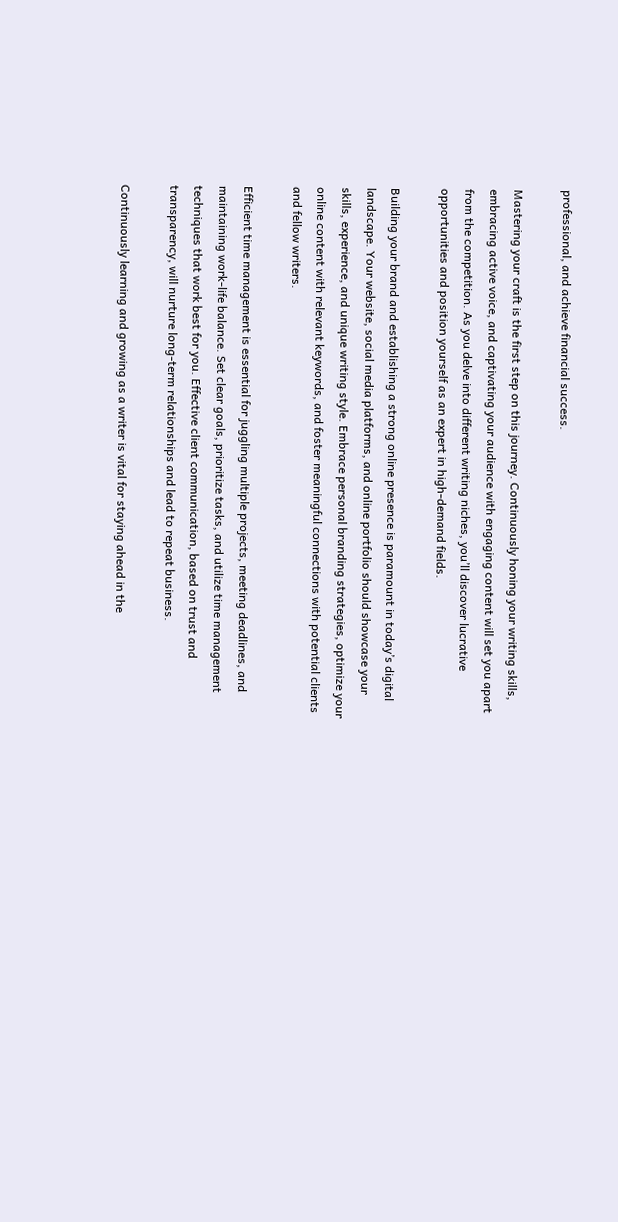professional, and achieve financial success.

Mastering your craft is the first step on this journey. Continuously honing your writing skills, embracing active voice, and captivating your audience with engaging content will set you apart from the competition. As you delve into different writing niches, you’ll discover lucrative opportunities and position yourself as an expert in high-demand fields.

Building your brand and establishing a strong online presence is paramount in today’s digital landscape. Your website, social media platforms, and online portfolio should showcase your skills, experience, and unique writing style. Embrace personal branding strategies, optimize your online content with relevant keywords, and foster meaningful connections with potential clients and fellow writers.

Efficient time management is essential for juggling multiple projects, meeting deadlines, and maintaining work-life balance. Set clear goals, prioritize tasks, and utilize time management techniques that work best for you. Effective client communication, based on trust and transparency, will nurture long-term relationships and lead to repeat business.

Continuously learning and growing as a writer is vital for staying ahead in the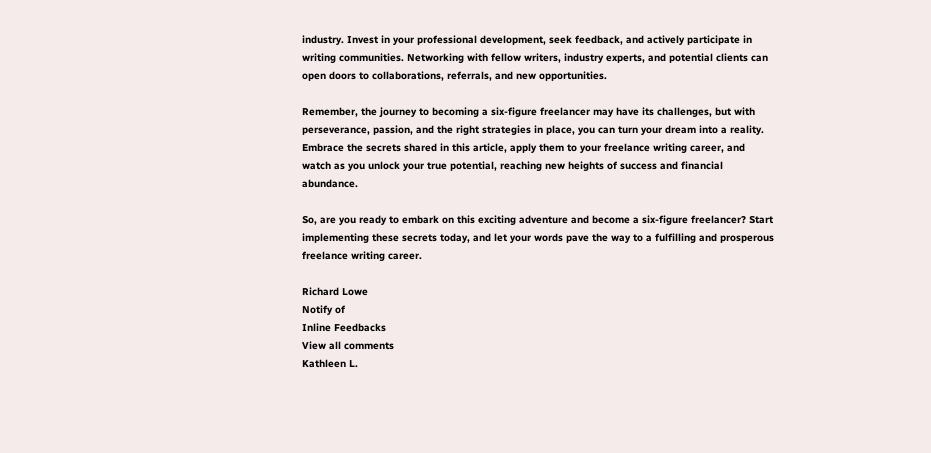industry. Invest in your professional development, seek feedback, and actively participate in writing communities. Networking with fellow writers, industry experts, and potential clients can open doors to collaborations, referrals, and new opportunities.

Remember, the journey to becoming a six-figure freelancer may have its challenges, but with perseverance, passion, and the right strategies in place, you can turn your dream into a reality. Embrace the secrets shared in this article, apply them to your freelance writing career, and watch as you unlock your true potential, reaching new heights of success and financial abundance.

So, are you ready to embark on this exciting adventure and become a six-figure freelancer? Start implementing these secrets today, and let your words pave the way to a fulfilling and prosperous freelance writing career.

Richard Lowe
Notify of
Inline Feedbacks
View all comments
Kathleen L.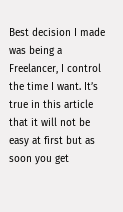Best decision I made was being a Freelancer, I control the time I want. It’s true in this article that it will not be easy at first but as soon you get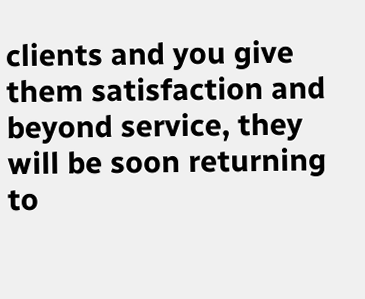clients and you give them satisfaction and beyond service, they will be soon returning to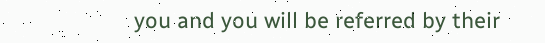you and you will be referred by their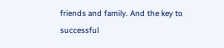friends and family. And the key to successful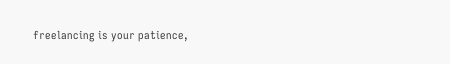freelancing is your patience,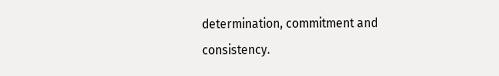determination, commitment and consistency.